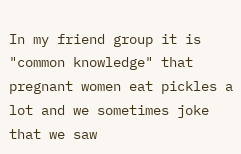In my friend group it is "common knowledge" that pregnant women eat pickles a lot and we sometimes joke that we saw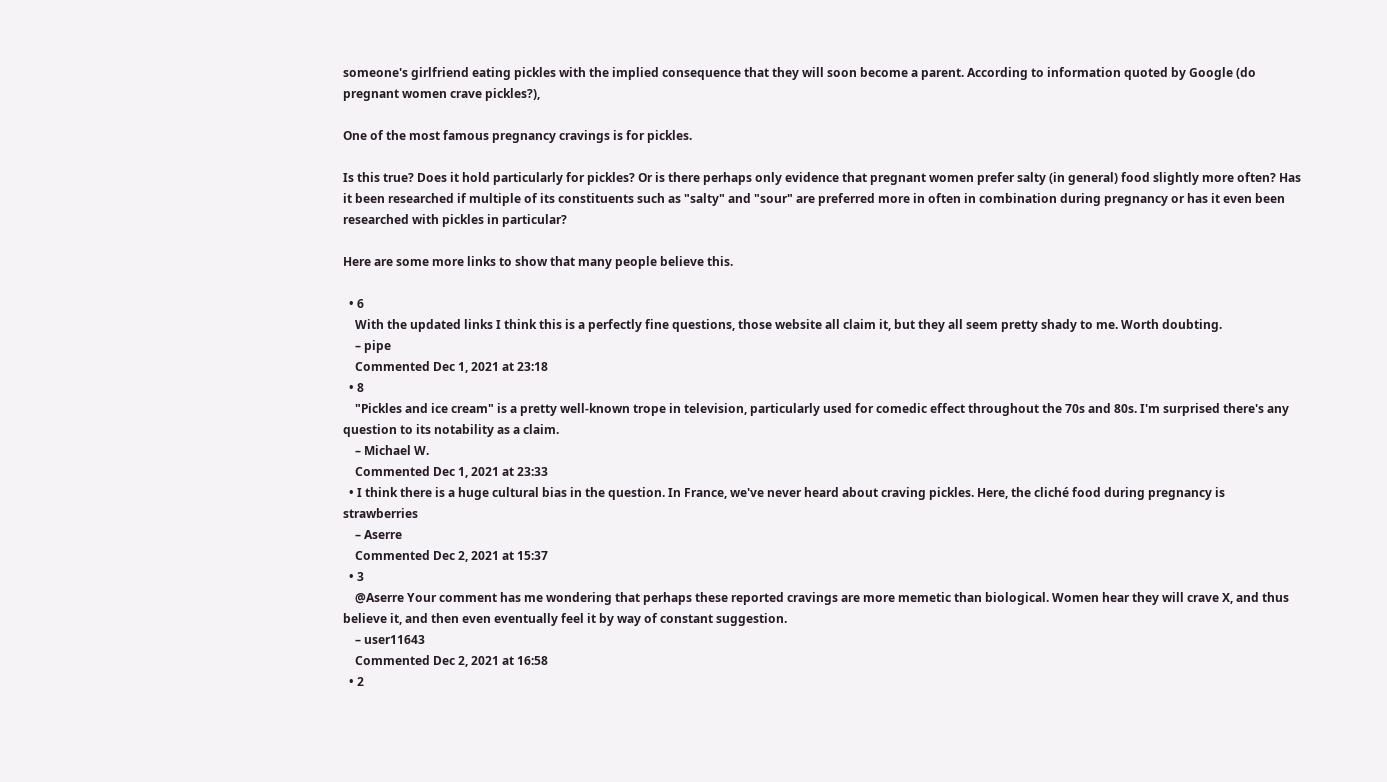someone's girlfriend eating pickles with the implied consequence that they will soon become a parent. According to information quoted by Google (do pregnant women crave pickles?),

One of the most famous pregnancy cravings is for pickles.

Is this true? Does it hold particularly for pickles? Or is there perhaps only evidence that pregnant women prefer salty (in general) food slightly more often? Has it been researched if multiple of its constituents such as "salty" and "sour" are preferred more in often in combination during pregnancy or has it even been researched with pickles in particular?

Here are some more links to show that many people believe this.

  • 6
    With the updated links I think this is a perfectly fine questions, those website all claim it, but they all seem pretty shady to me. Worth doubting.
    – pipe
    Commented Dec 1, 2021 at 23:18
  • 8
    "Pickles and ice cream" is a pretty well-known trope in television, particularly used for comedic effect throughout the 70s and 80s. I'm surprised there's any question to its notability as a claim.
    – Michael W.
    Commented Dec 1, 2021 at 23:33
  • I think there is a huge cultural bias in the question. In France, we've never heard about craving pickles. Here, the cliché food during pregnancy is strawberries
    – Aserre
    Commented Dec 2, 2021 at 15:37
  • 3
    @Aserre Your comment has me wondering that perhaps these reported cravings are more memetic than biological. Women hear they will crave X, and thus believe it, and then even eventually feel it by way of constant suggestion.
    – user11643
    Commented Dec 2, 2021 at 16:58
  • 2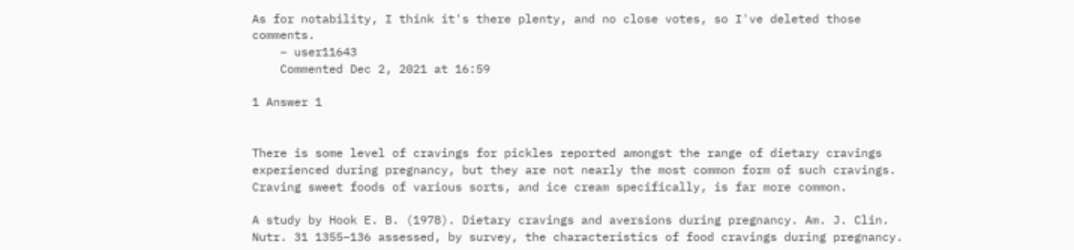As for notability, I think it's there plenty, and no close votes, so I've deleted those comments.
    – user11643
    Commented Dec 2, 2021 at 16:59

1 Answer 1


There is some level of cravings for pickles reported amongst the range of dietary cravings experienced during pregnancy, but they are not nearly the most common form of such cravings. Craving sweet foods of various sorts, and ice cream specifically, is far more common.

A study by Hook E. B. (1978). Dietary cravings and aversions during pregnancy. Am. J. Clin. Nutr. 31 1355–136 assessed, by survey, the characteristics of food cravings during pregnancy.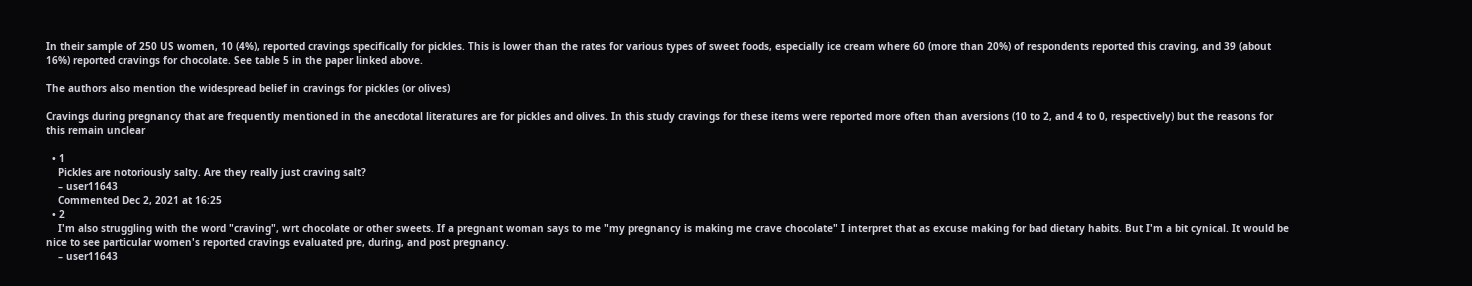In their sample of 250 US women, 10 (4%), reported cravings specifically for pickles. This is lower than the rates for various types of sweet foods, especially ice cream where 60 (more than 20%) of respondents reported this craving, and 39 (about 16%) reported cravings for chocolate. See table 5 in the paper linked above.

The authors also mention the widespread belief in cravings for pickles (or olives)

Cravings during pregnancy that are frequently mentioned in the anecdotal literatures are for pickles and olives. In this study cravings for these items were reported more often than aversions (10 to 2, and 4 to 0, respectively) but the reasons for this remain unclear

  • 1
    Pickles are notoriously salty. Are they really just craving salt?
    – user11643
    Commented Dec 2, 2021 at 16:25
  • 2
    I'm also struggling with the word "craving", wrt chocolate or other sweets. If a pregnant woman says to me "my pregnancy is making me crave chocolate" I interpret that as excuse making for bad dietary habits. But I'm a bit cynical. It would be nice to see particular women's reported cravings evaluated pre, during, and post pregnancy.
    – user11643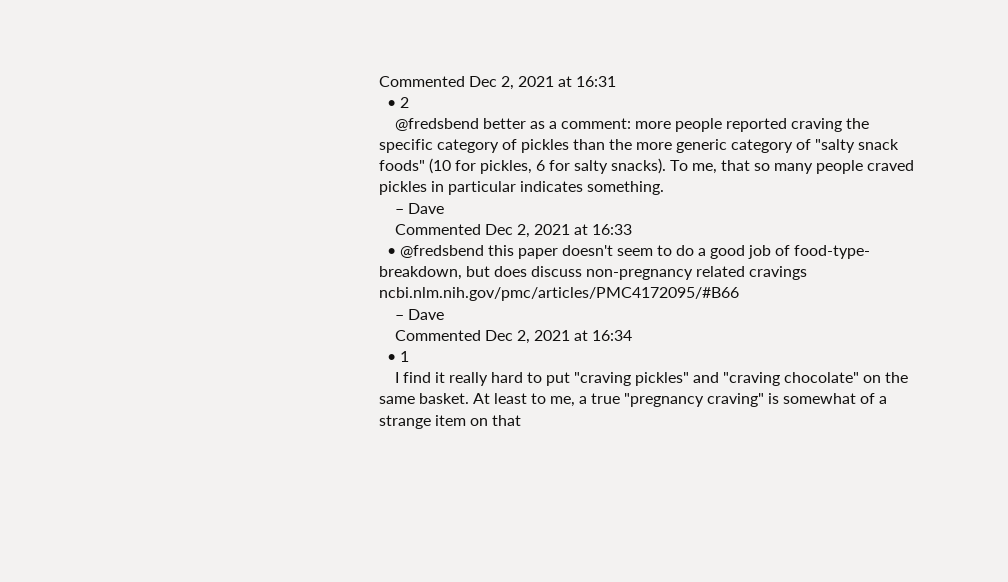Commented Dec 2, 2021 at 16:31
  • 2
    @fredsbend better as a comment: more people reported craving the specific category of pickles than the more generic category of "salty snack foods" (10 for pickles, 6 for salty snacks). To me, that so many people craved pickles in particular indicates something.
    – Dave
    Commented Dec 2, 2021 at 16:33
  • @fredsbend this paper doesn't seem to do a good job of food-type-breakdown, but does discuss non-pregnancy related cravings ncbi.nlm.nih.gov/pmc/articles/PMC4172095/#B66
    – Dave
    Commented Dec 2, 2021 at 16:34
  • 1
    I find it really hard to put "craving pickles" and "craving chocolate" on the same basket. At least to me, a true "pregnancy craving" is somewhat of a strange item on that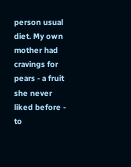person usual diet. My own mother had cravings for pears - a fruit she never liked before - to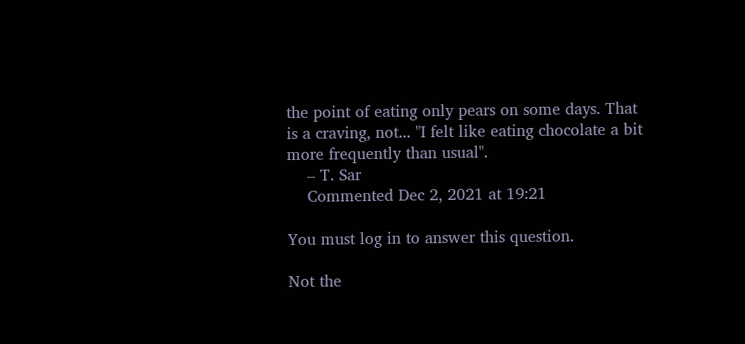the point of eating only pears on some days. That is a craving, not... "I felt like eating chocolate a bit more frequently than usual".
    – T. Sar
    Commented Dec 2, 2021 at 19:21

You must log in to answer this question.

Not the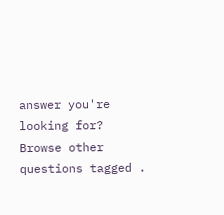answer you're looking for? Browse other questions tagged .